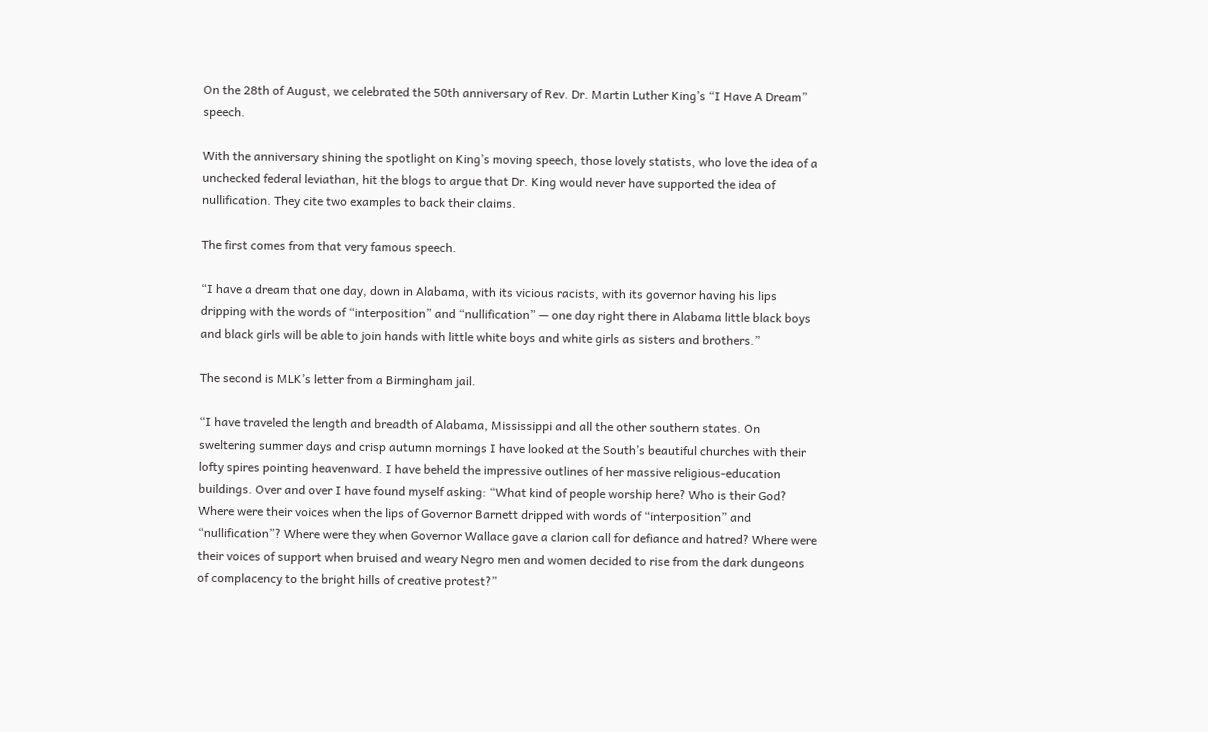On the 28th of August, we celebrated the 50th anniversary of Rev. Dr. Martin Luther King’s “I Have A Dream” speech.

With the anniversary shining the spotlight on King’s moving speech, those lovely statists, who love the idea of a unchecked federal leviathan, hit the blogs to argue that Dr. King would never have supported the idea of nullification. They cite two examples to back their claims.

The first comes from that very famous speech.

“I have a dream that one day, down in Alabama, with its vicious racists, with its governor having his lips dripping with the words of “interposition” and “nullification” — one day right there in Alabama little black boys and black girls will be able to join hands with little white boys and white girls as sisters and brothers.”

The second is MLK’s letter from a Birmingham jail.

“I have traveled the length and breadth of Alabama, Mississippi and all the other southern states. On sweltering summer days and crisp autumn mornings I have looked at the South’s beautiful churches with their lofty spires pointing heavenward. I have beheld the impressive outlines of her massive religious-education buildings. Over and over I have found myself asking: “What kind of people worship here? Who is their God? Where were their voices when the lips of Governor Barnett dripped with words of “interposition” and “nullification”? Where were they when Governor Wallace gave a clarion call for defiance and hatred? Where were their voices of support when bruised and weary Negro men and women decided to rise from the dark dungeons of complacency to the bright hills of creative protest?”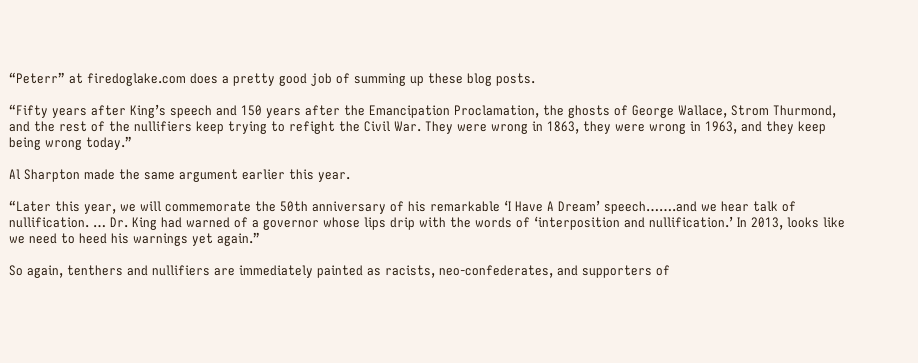“Peterr” at firedoglake.com does a pretty good job of summing up these blog posts.

“Fifty years after King’s speech and 150 years after the Emancipation Proclamation, the ghosts of George Wallace, Strom Thurmond, and the rest of the nullifiers keep trying to refight the Civil War. They were wrong in 1863, they were wrong in 1963, and they keep being wrong today.”

Al Sharpton made the same argument earlier this year.

“Later this year, we will commemorate the 50th anniversary of his remarkable ‘I Have A Dream’ speech…….and we hear talk of nullification. … Dr. King had warned of a governor whose lips drip with the words of ‘interposition and nullification.’ In 2013, looks like we need to heed his warnings yet again.”

So again, tenthers and nullifiers are immediately painted as racists, neo-confederates, and supporters of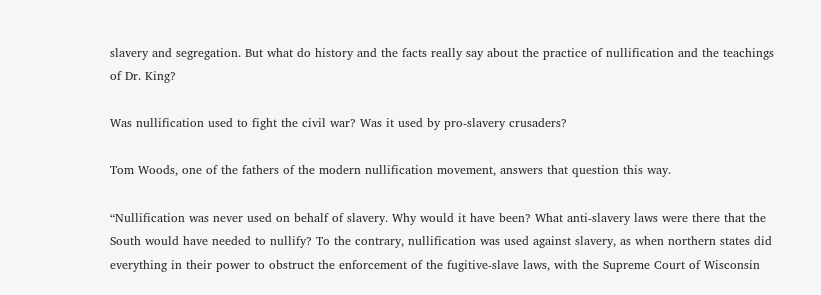slavery and segregation. But what do history and the facts really say about the practice of nullification and the teachings of Dr. King?

Was nullification used to fight the civil war? Was it used by pro-slavery crusaders?

Tom Woods, one of the fathers of the modern nullification movement, answers that question this way.

“Nullification was never used on behalf of slavery. Why would it have been? What anti-slavery laws were there that the South would have needed to nullify? To the contrary, nullification was used against slavery, as when northern states did everything in their power to obstruct the enforcement of the fugitive-slave laws, with the Supreme Court of Wisconsin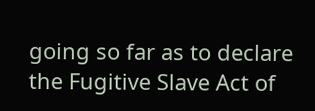going so far as to declare the Fugitive Slave Act of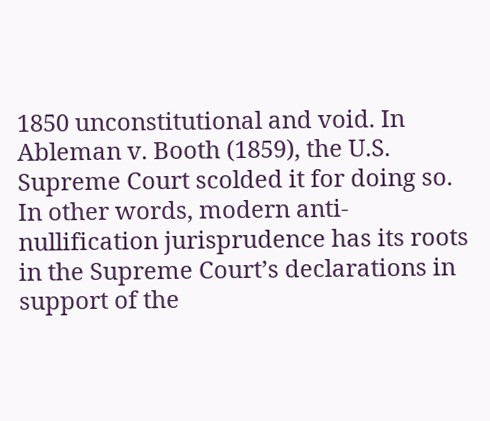1850 unconstitutional and void. In Ableman v. Booth (1859), the U.S. Supreme Court scolded it for doing so. In other words, modern anti-nullification jurisprudence has its roots in the Supreme Court’s declarations in support of the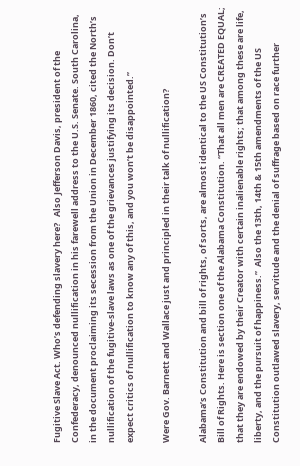Fugitive Slave Act. Who’s defending slavery here?   Also Jefferson Davis, president of the Confederacy, denounced nullification in his farewell address to the U.S. Senate. South Carolina, in the document proclaiming its secession from the Union in December 1860, cited the North’s nullification of the fugitive-slave laws as one of the grievances justifying its decision. Don’t expect critics of nullification to know any of this, and you won’t be disappointed.”

Were Gov. Barnett and Wallace just and principled in their talk of nullification?

Alabama’s Constitution and bill of rights, of sorts, are almost identical to the US Constitution’s Bill of Rights. Here is section one of the Alabama Constitution. “That all men are CREATED EQUAL; that they are endowed by their Creator with certain inalienable rights; that among these are life, liberty, and the pursuit of happiness.”  Also the 13th, 14th & 15th amendments of the US Constitution outlawed slavery, servitude and the denial of suffrage based on race further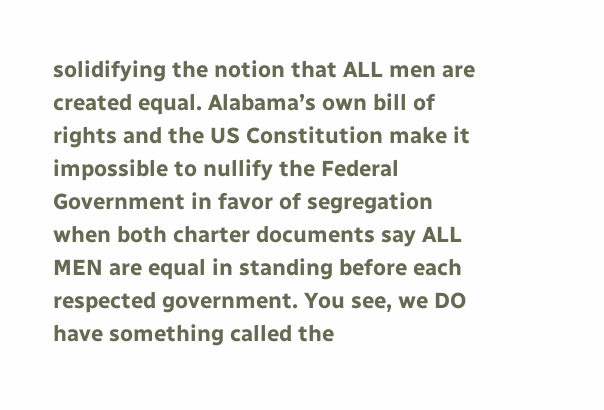solidifying the notion that ALL men are created equal. Alabama’s own bill of rights and the US Constitution make it impossible to nullify the Federal Government in favor of segregation when both charter documents say ALL MEN are equal in standing before each respected government. You see, we DO have something called the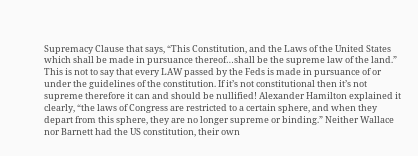Supremacy Clause that says, “This Constitution, and the Laws of the United States which shall be made in pursuance thereof…shall be the supreme law of the land.” This is not to say that every LAW passed by the Feds is made in pursuance of or under the guidelines of the constitution. If it’s not constitutional then it’s not supreme therefore it can and should be nullified! Alexander Hamilton explained it clearly, “the laws of Congress are restricted to a certain sphere, and when they depart from this sphere, they are no longer supreme or binding.” Neither Wallace nor Barnett had the US constitution, their own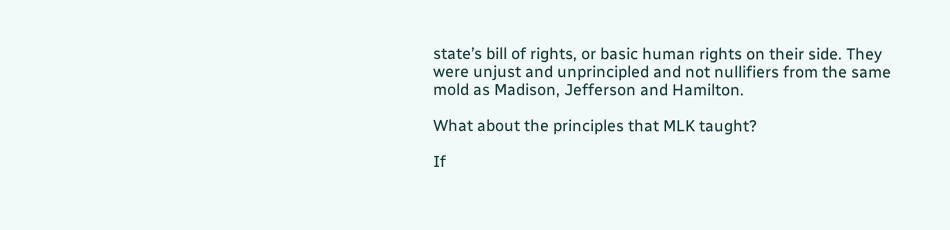state’s bill of rights, or basic human rights on their side. They were unjust and unprincipled and not nullifiers from the same mold as Madison, Jefferson and Hamilton.

What about the principles that MLK taught?

If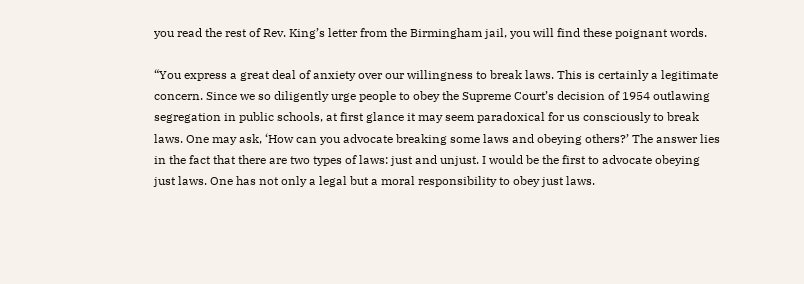you read the rest of Rev. King’s letter from the Birmingham jail, you will find these poignant words.

“You express a great deal of anxiety over our willingness to break laws. This is certainly a legitimate concern. Since we so diligently urge people to obey the Supreme Court’s decision of 1954 outlawing segregation in public schools, at first glance it may seem paradoxical for us consciously to break laws. One may ask, ‘How can you advocate breaking some laws and obeying others?’ The answer lies in the fact that there are two types of laws: just and unjust. I would be the first to advocate obeying just laws. One has not only a legal but a moral responsibility to obey just laws.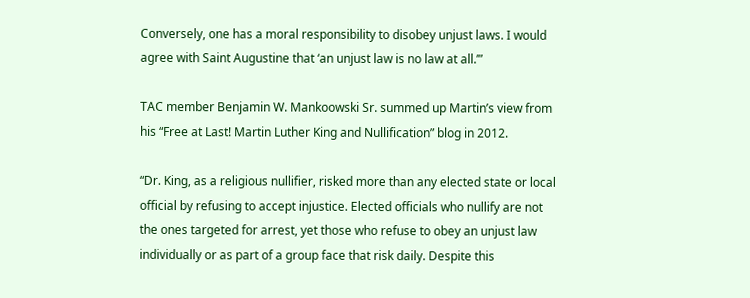Conversely, one has a moral responsibility to disobey unjust laws. I would agree with Saint Augustine that ‘an unjust law is no law at all.’”

TAC member Benjamin W. Mankoowski Sr. summed up Martin’s view from his “Free at Last! Martin Luther King and Nullification” blog in 2012.

“Dr. King, as a religious nullifier, risked more than any elected state or local official by refusing to accept injustice. Elected officials who nullify are not the ones targeted for arrest, yet those who refuse to obey an unjust law individually or as part of a group face that risk daily. Despite this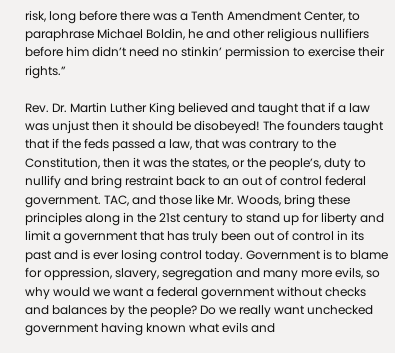risk, long before there was a Tenth Amendment Center, to paraphrase Michael Boldin, he and other religious nullifiers before him didn’t need no stinkin’ permission to exercise their rights.”

Rev. Dr. Martin Luther King believed and taught that if a law was unjust then it should be disobeyed! The founders taught that if the feds passed a law, that was contrary to the Constitution, then it was the states, or the people’s, duty to nullify and bring restraint back to an out of control federal government. TAC, and those like Mr. Woods, bring these principles along in the 21st century to stand up for liberty and limit a government that has truly been out of control in its past and is ever losing control today. Government is to blame for oppression, slavery, segregation and many more evils, so why would we want a federal government without checks and balances by the people? Do we really want unchecked government having known what evils and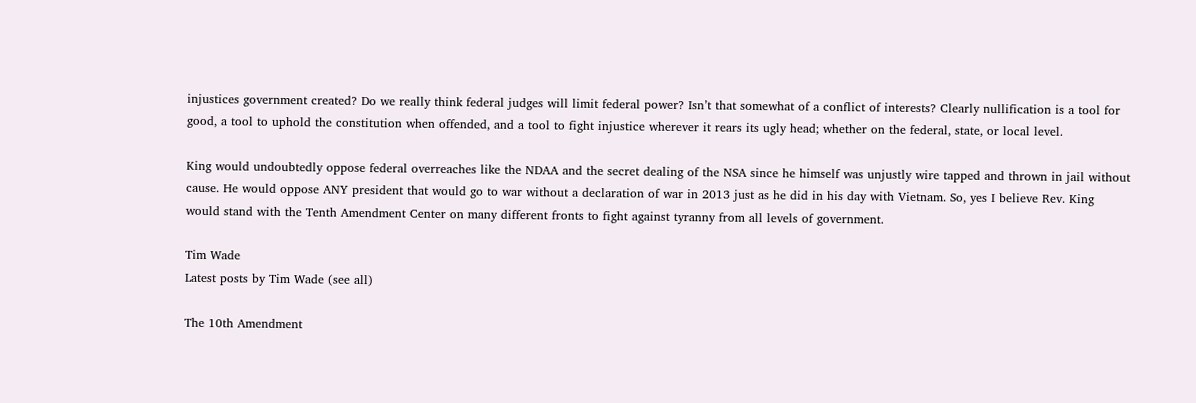injustices government created? Do we really think federal judges will limit federal power? Isn’t that somewhat of a conflict of interests? Clearly nullification is a tool for good, a tool to uphold the constitution when offended, and a tool to fight injustice wherever it rears its ugly head; whether on the federal, state, or local level.

King would undoubtedly oppose federal overreaches like the NDAA and the secret dealing of the NSA since he himself was unjustly wire tapped and thrown in jail without cause. He would oppose ANY president that would go to war without a declaration of war in 2013 just as he did in his day with Vietnam. So, yes I believe Rev. King would stand with the Tenth Amendment Center on many different fronts to fight against tyranny from all levels of government.

Tim Wade
Latest posts by Tim Wade (see all)

The 10th Amendment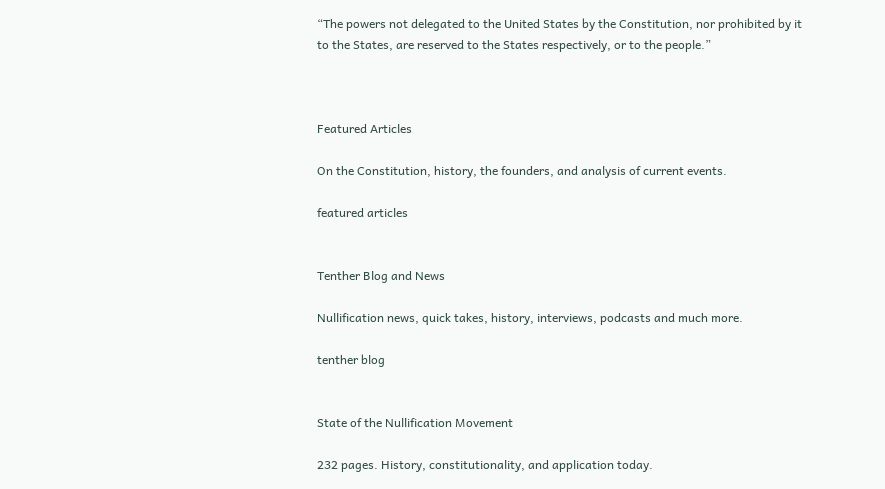“The powers not delegated to the United States by the Constitution, nor prohibited by it to the States, are reserved to the States respectively, or to the people.”



Featured Articles

On the Constitution, history, the founders, and analysis of current events.

featured articles


Tenther Blog and News

Nullification news, quick takes, history, interviews, podcasts and much more.

tenther blog


State of the Nullification Movement

232 pages. History, constitutionality, and application today.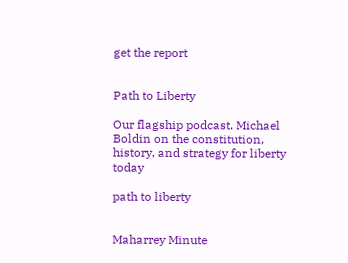get the report


Path to Liberty

Our flagship podcast. Michael Boldin on the constitution, history, and strategy for liberty today

path to liberty


Maharrey Minute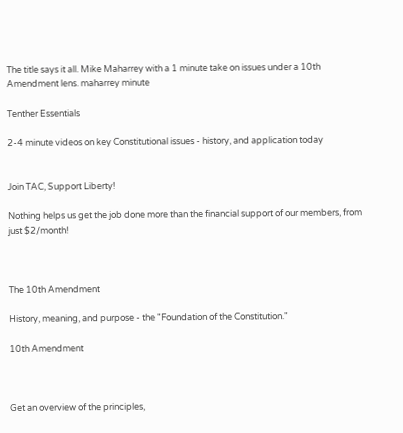The title says it all. Mike Maharrey with a 1 minute take on issues under a 10th Amendment lens. maharrey minute

Tenther Essentials

2-4 minute videos on key Constitutional issues - history, and application today


Join TAC, Support Liberty!

Nothing helps us get the job done more than the financial support of our members, from just $2/month!



The 10th Amendment

History, meaning, and purpose - the "Foundation of the Constitution."

10th Amendment



Get an overview of the principles,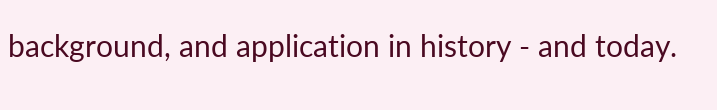background, and application in history - and today.